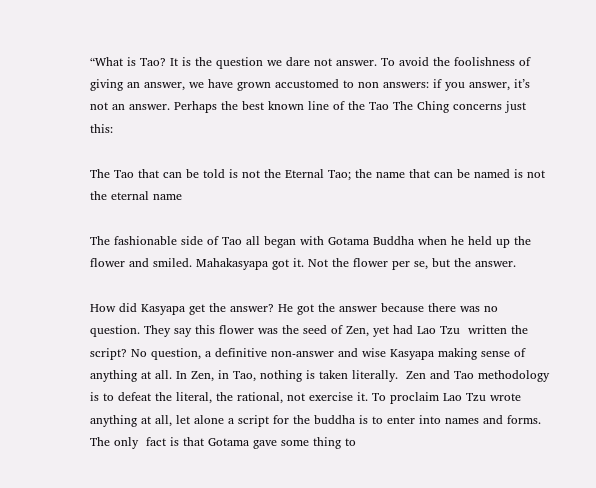“What is Tao? It is the question we dare not answer. To avoid the foolishness of giving an answer, we have grown accustomed to non answers: if you answer, it’s not an answer. Perhaps the best known line of the Tao The Ching concerns just this:

The Tao that can be told is not the Eternal Tao; the name that can be named is not the eternal name

The fashionable side of Tao all began with Gotama Buddha when he held up the flower and smiled. Mahakasyapa got it. Not the flower per se, but the answer.

How did Kasyapa get the answer? He got the answer because there was no question. They say this flower was the seed of Zen, yet had Lao Tzu  written the script? No question, a definitive non-answer and wise Kasyapa making sense of anything at all. In Zen, in Tao, nothing is taken literally.  Zen and Tao methodology is to defeat the literal, the rational, not exercise it. To proclaim Lao Tzu wrote anything at all, let alone a script for the buddha is to enter into names and forms. The only  fact is that Gotama gave some thing to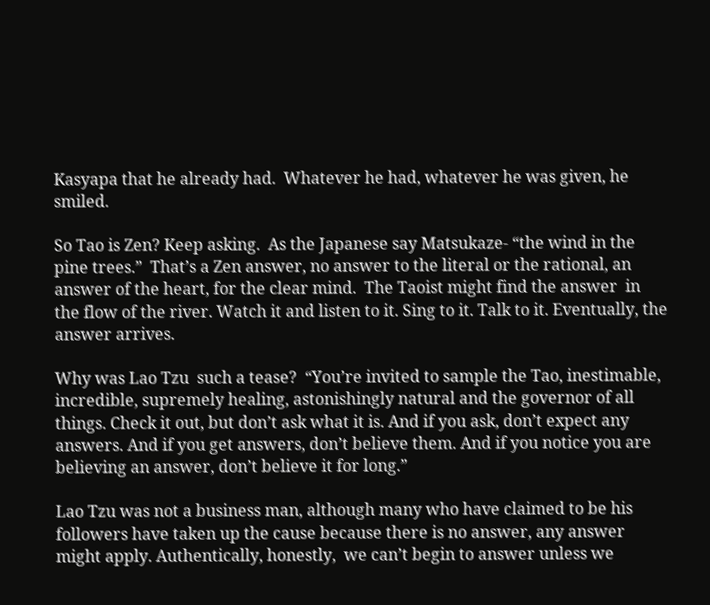Kasyapa that he already had.  Whatever he had, whatever he was given, he smiled.

So Tao is Zen? Keep asking.  As the Japanese say Matsukaze- “the wind in the pine trees.”  That’s a Zen answer, no answer to the literal or the rational, an answer of the heart, for the clear mind.  The Taoist might find the answer  in the flow of the river. Watch it and listen to it. Sing to it. Talk to it. Eventually, the answer arrives.

Why was Lao Tzu  such a tease?  “You’re invited to sample the Tao, inestimable, incredible, supremely healing, astonishingly natural and the governor of all things. Check it out, but don’t ask what it is. And if you ask, don’t expect any answers. And if you get answers, don’t believe them. And if you notice you are believing an answer, don’t believe it for long.”

Lao Tzu was not a business man, although many who have claimed to be his followers have taken up the cause because there is no answer, any answer might apply. Authentically, honestly,  we can’t begin to answer unless we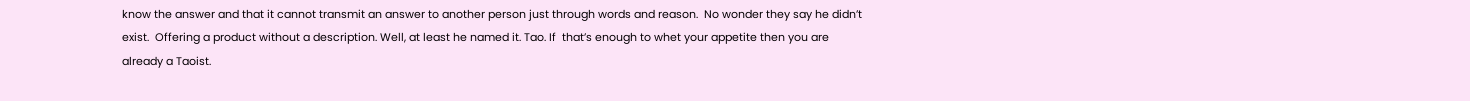know the answer and that it cannot transmit an answer to another person just through words and reason.  No wonder they say he didn’t exist.  Offering a product without a description. Well, at least he named it. Tao. If  that’s enough to whet your appetite then you are already a Taoist.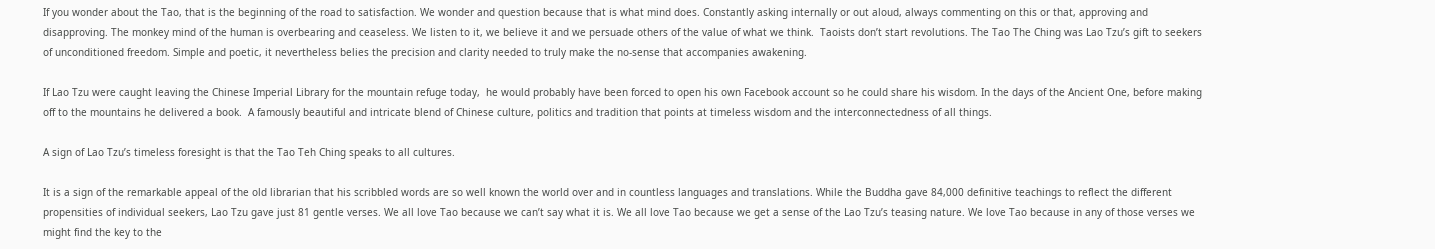If you wonder about the Tao, that is the beginning of the road to satisfaction. We wonder and question because that is what mind does. Constantly asking internally or out aloud, always commenting on this or that, approving and disapproving. The monkey mind of the human is overbearing and ceaseless. We listen to it, we believe it and we persuade others of the value of what we think.  Taoists don’t start revolutions. The Tao The Ching was Lao Tzu’s gift to seekers of unconditioned freedom. Simple and poetic, it nevertheless belies the precision and clarity needed to truly make the no-sense that accompanies awakening.

If Lao Tzu were caught leaving the Chinese Imperial Library for the mountain refuge today,  he would probably have been forced to open his own Facebook account so he could share his wisdom. In the days of the Ancient One, before making off to the mountains he delivered a book.  A famously beautiful and intricate blend of Chinese culture, politics and tradition that points at timeless wisdom and the interconnectedness of all things.

A sign of Lao Tzu’s timeless foresight is that the Tao Teh Ching speaks to all cultures.

It is a sign of the remarkable appeal of the old librarian that his scribbled words are so well known the world over and in countless languages and translations. While the Buddha gave 84,000 definitive teachings to reflect the different propensities of individual seekers, Lao Tzu gave just 81 gentle verses. We all love Tao because we can’t say what it is. We all love Tao because we get a sense of the Lao Tzu’s teasing nature. We love Tao because in any of those verses we might find the key to the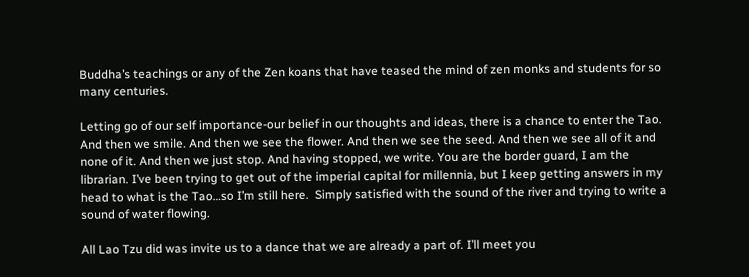Buddha’s teachings or any of the Zen koans that have teased the mind of zen monks and students for so many centuries.

Letting go of our self importance-our belief in our thoughts and ideas, there is a chance to enter the Tao.  And then we smile. And then we see the flower. And then we see the seed. And then we see all of it and none of it. And then we just stop. And having stopped, we write. You are the border guard, I am the librarian. I’ve been trying to get out of the imperial capital for millennia, but I keep getting answers in my head to what is the Tao…so I’m still here.  Simply satisfied with the sound of the river and trying to write a sound of water flowing.

All Lao Tzu did was invite us to a dance that we are already a part of. I’ll meet you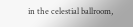in the celestial ballroom,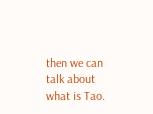then we can talk about what is Tao.